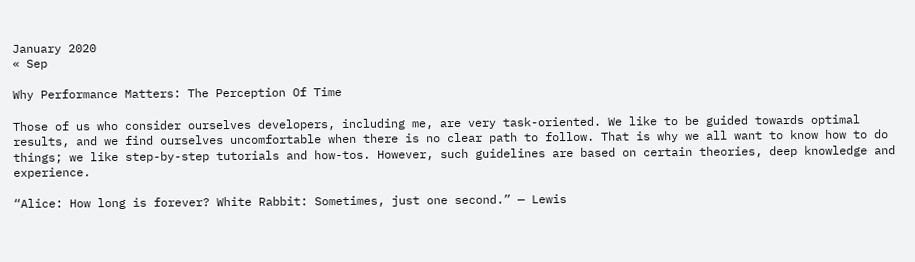January 2020
« Sep

Why Performance Matters: The Perception Of Time

Those of us who consider ourselves developers, including me, are very task-oriented. We like to be guided towards optimal results, and we find ourselves uncomfortable when there is no clear path to follow. That is why we all want to know how to do things; we like step-by-step tutorials and how-tos. However, such guidelines are based on certain theories, deep knowledge and experience.

“Alice: How long is forever? White Rabbit: Sometimes, just one second.” — Lewis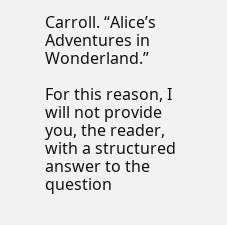Carroll. “Alice’s Adventures in Wonderland.”

For this reason, I will not provide you, the reader, with a structured answer to the question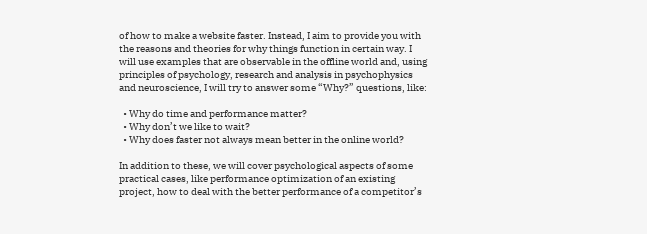of how to make a website faster. Instead, I aim to provide you with the reasons and theories for why things function in certain way. I will use examples that are observable in the offline world and, using principles of psychology, research and analysis in psychophysics and neuroscience, I will try to answer some “Why?” questions, like:

  • Why do time and performance matter?
  • Why don’t we like to wait?
  • Why does faster not always mean better in the online world?

In addition to these, we will cover psychological aspects of some practical cases, like performance optimization of an existing project, how to deal with the better performance of a competitor’s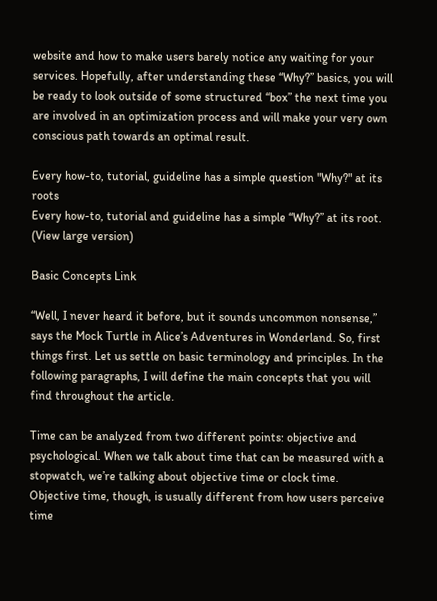website and how to make users barely notice any waiting for your services. Hopefully, after understanding these “Why?” basics, you will be ready to look outside of some structured “box” the next time you are involved in an optimization process and will make your very own conscious path towards an optimal result.

Every how-to, tutorial, guideline has a simple question "Why?" at its roots
Every how-to, tutorial and guideline has a simple “Why?” at its root. (View large version)

Basic Concepts Link

“Well, I never heard it before, but it sounds uncommon nonsense,” says the Mock Turtle in Alice’s Adventures in Wonderland. So, first things first. Let us settle on basic terminology and principles. In the following paragraphs, I will define the main concepts that you will find throughout the article.

Time can be analyzed from two different points: objective and psychological. When we talk about time that can be measured with a stopwatch, we’re talking about objective time or clock time. Objective time, though, is usually different from how users perceive time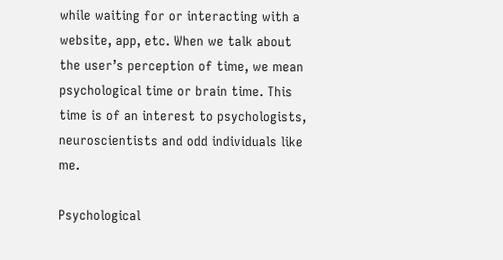while waiting for or interacting with a website, app, etc. When we talk about the user’s perception of time, we mean psychological time or brain time. This time is of an interest to psychologists, neuroscientists and odd individuals like me.

Psychological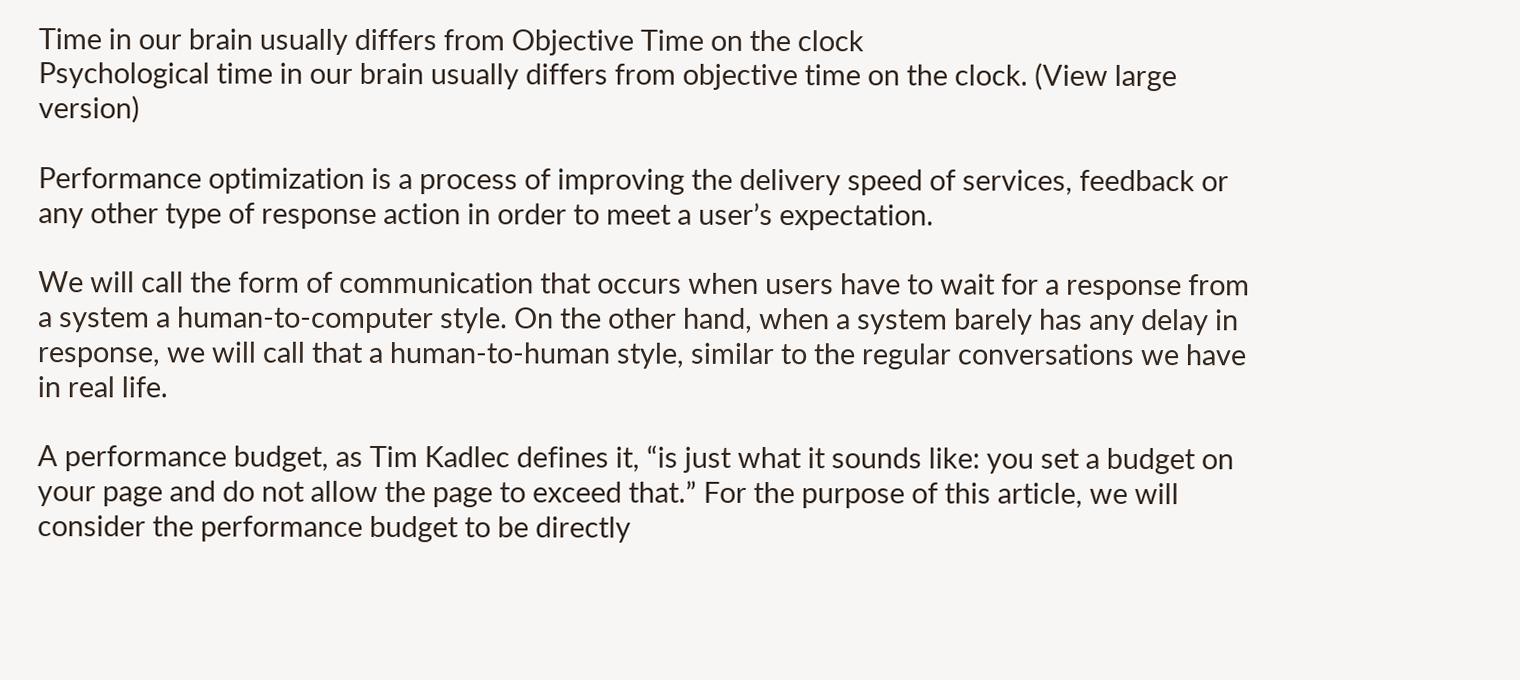Time in our brain usually differs from Objective Time on the clock
Psychological time in our brain usually differs from objective time on the clock. (View large version)

Performance optimization is a process of improving the delivery speed of services, feedback or any other type of response action in order to meet a user’s expectation.

We will call the form of communication that occurs when users have to wait for a response from a system a human-to-computer style. On the other hand, when a system barely has any delay in response, we will call that a human-to-human style, similar to the regular conversations we have in real life.

A performance budget, as Tim Kadlec defines it, “is just what it sounds like: you set a budget on your page and do not allow the page to exceed that.” For the purpose of this article, we will consider the performance budget to be directly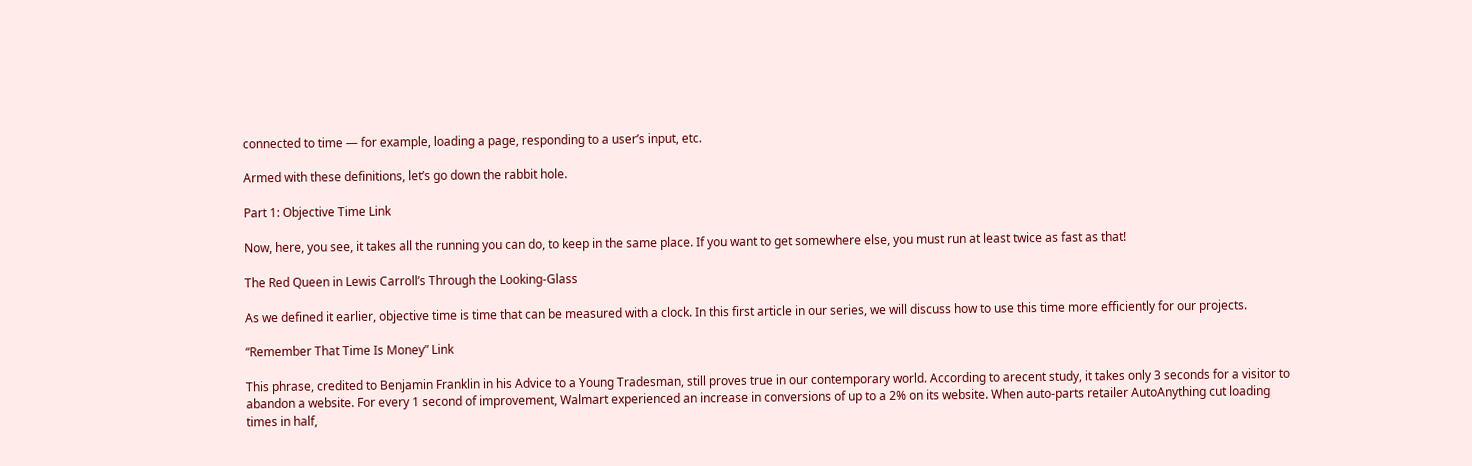connected to time — for example, loading a page, responding to a user’s input, etc.

Armed with these definitions, let’s go down the rabbit hole.

Part 1: Objective Time Link

Now, here, you see, it takes all the running you can do, to keep in the same place. If you want to get somewhere else, you must run at least twice as fast as that!

The Red Queen in Lewis Carroll’s Through the Looking-Glass

As we defined it earlier, objective time is time that can be measured with a clock. In this first article in our series, we will discuss how to use this time more efficiently for our projects.

“Remember That Time Is Money” Link

This phrase, credited to Benjamin Franklin in his Advice to a Young Tradesman, still proves true in our contemporary world. According to arecent study, it takes only 3 seconds for a visitor to abandon a website. For every 1 second of improvement, Walmart experienced an increase in conversions of up to a 2% on its website. When auto-parts retailer AutoAnything cut loading times in half,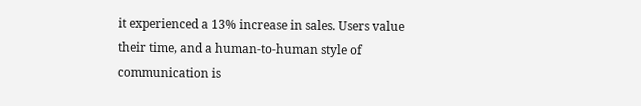it experienced a 13% increase in sales. Users value their time, and a human-to-human style of communication is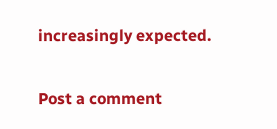increasingly expected.

Post a comment